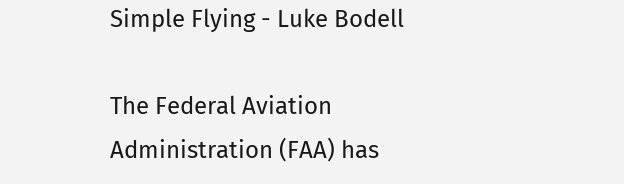Simple Flying - Luke Bodell

The Federal Aviation Administration (FAA) has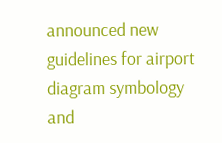announced new guidelines for airport diagram symbology and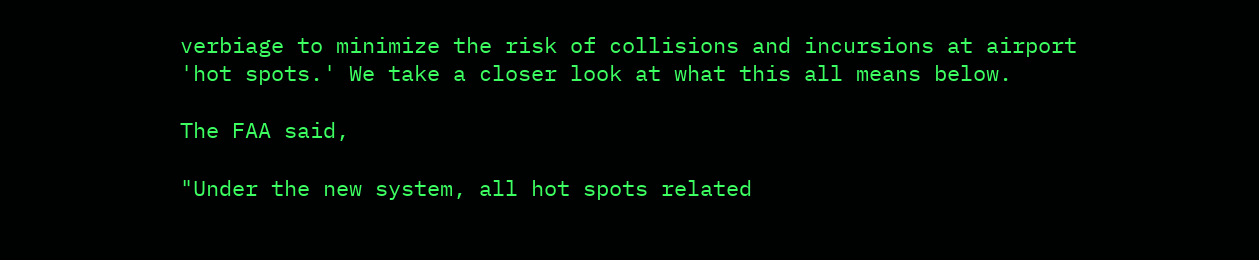verbiage to minimize the risk of collisions and incursions at airport 'hot spots.' We take a closer look at what this all means below.

The FAA said,

"Under the new system, all hot spots related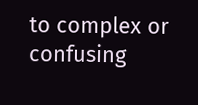to complex or confusing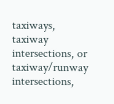taxiways, taxiway intersections, or taxiway/runway intersections,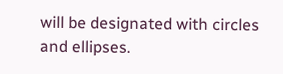will be designated with circles and ellipses.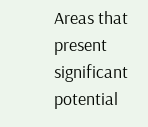Areas that present significant potential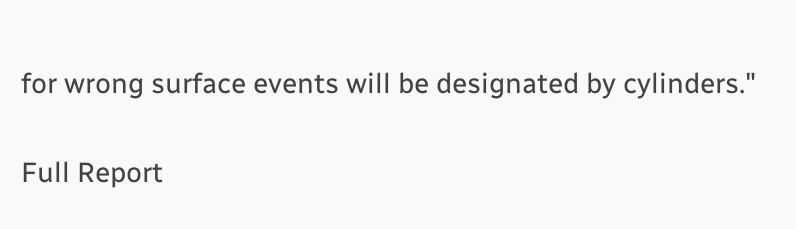for wrong surface events will be designated by cylinders."

Full Report